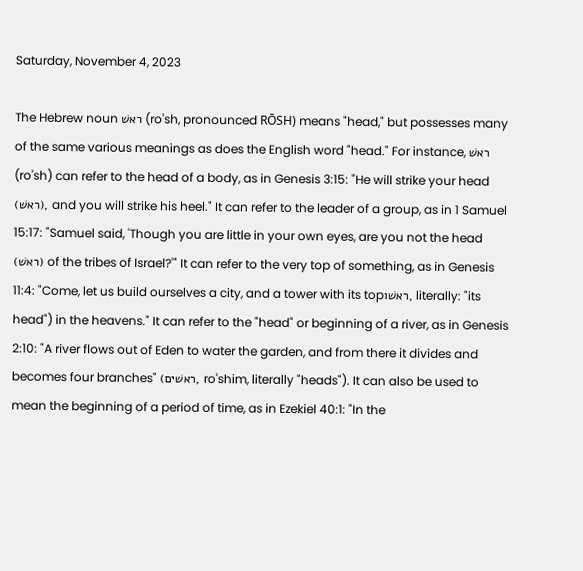Saturday, November 4, 2023

The Hebrew noun ראשׁ (roʾsh, pronounced RŌSH) means "head," but possesses many of the same various meanings as does the English word "head." For instance, ראשׁ (roʾsh) can refer to the head of a body, as in Genesis 3:15: "He will strike your head (ראשׁ), and you will strike his heel." It can refer to the leader of a group, as in 1 Samuel 15:17: "Samuel said, 'Though you are little in your own eyes, are you not the head (ראשׁ) of the tribes of Israel?'" It can refer to the very top of something, as in Genesis 11:4: "Come, let us build ourselves a city, and a tower with its topראשׁו, literally: "its head") in the heavens." It can refer to the "head" or beginning of a river, as in Genesis 2:10: "A river flows out of Eden to water the garden, and from there it divides and becomes four branches" (ראשׁים, roʾshim, literally "heads"). It can also be used to mean the beginning of a period of time, as in Ezekiel 40:1: "In the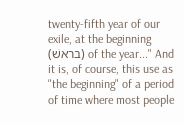twenty-fifth year of our exile, at the beginning (בראשׁ) of the year..." And it is, of course, this use as "the beginning" of a period of time where most people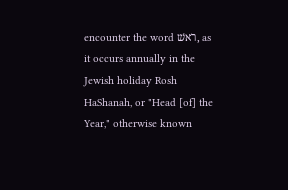encounter the word ראשׁ, as it occurs annually in the Jewish holiday Rosh HaShanah, or "Head [of] the Year," otherwise known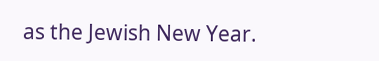as the Jewish New Year.